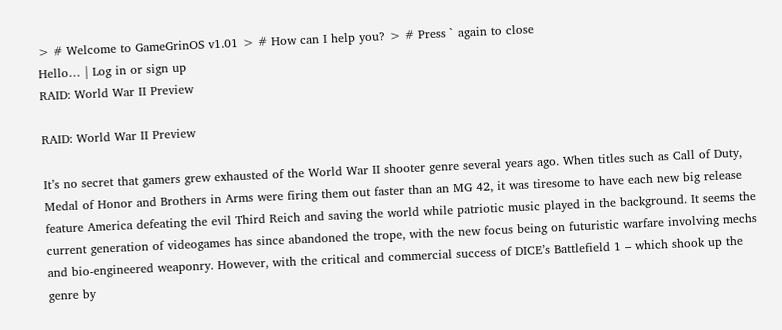> # Welcome to GameGrinOS v1.01 > # How can I help you? > # Press ` again to close
Hello… | Log in or sign up
RAID: World War II Preview

RAID: World War II Preview

It’s no secret that gamers grew exhausted of the World War II shooter genre several years ago. When titles such as Call of Duty, Medal of Honor and Brothers in Arms were firing them out faster than an MG 42, it was tiresome to have each new big release feature America defeating the evil Third Reich and saving the world while patriotic music played in the background. It seems the current generation of videogames has since abandoned the trope, with the new focus being on futuristic warfare involving mechs and bio-engineered weaponry. However, with the critical and commercial success of DICE’s Battlefield 1 – which shook up the genre by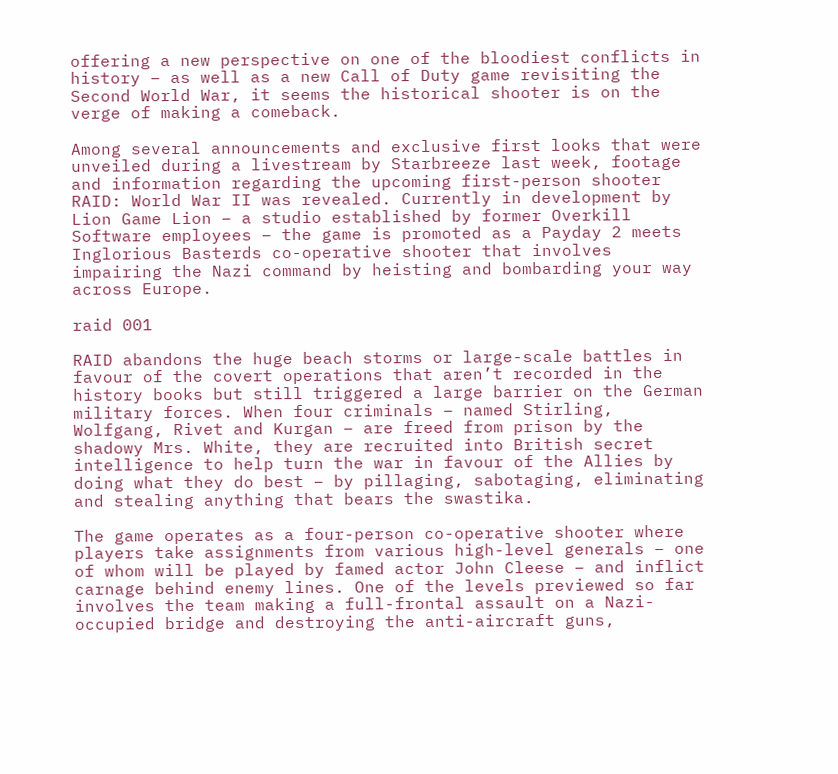offering a new perspective on one of the bloodiest conflicts in history – as well as a new Call of Duty game revisiting the Second World War, it seems the historical shooter is on the verge of making a comeback.

Among several announcements and exclusive first looks that were unveiled during a livestream by Starbreeze last week, footage and information regarding the upcoming first-person shooter RAID: World War II was revealed. Currently in development by Lion Game Lion – a studio established by former Overkill Software employees – the game is promoted as a Payday 2 meets Inglorious Basterds co-operative shooter that involves impairing the Nazi command by heisting and bombarding your way across Europe.

raid 001

RAID abandons the huge beach storms or large-scale battles in favour of the covert operations that aren’t recorded in the history books but still triggered a large barrier on the German military forces. When four criminals – named Stirling, Wolfgang, Rivet and Kurgan – are freed from prison by the shadowy Mrs. White, they are recruited into British secret intelligence to help turn the war in favour of the Allies by doing what they do best – by pillaging, sabotaging, eliminating and stealing anything that bears the swastika.

The game operates as a four-person co-operative shooter where players take assignments from various high-level generals – one of whom will be played by famed actor John Cleese – and inflict carnage behind enemy lines. One of the levels previewed so far involves the team making a full-frontal assault on a Nazi-occupied bridge and destroying the anti-aircraft guns,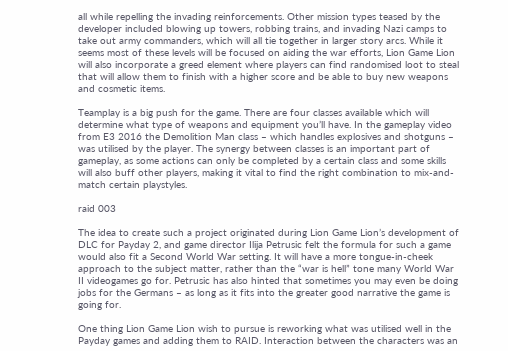all while repelling the invading reinforcements. Other mission types teased by the developer included blowing up towers, robbing trains, and invading Nazi camps to take out army commanders, which will all tie together in larger story arcs. While it seems most of these levels will be focused on aiding the war efforts, Lion Game Lion will also incorporate a greed element where players can find randomised loot to steal that will allow them to finish with a higher score and be able to buy new weapons and cosmetic items.

Teamplay is a big push for the game. There are four classes available which will determine what type of weapons and equipment you’ll have. In the gameplay video from E3 2016 the Demolition Man class – which handles explosives and shotguns – was utilised by the player. The synergy between classes is an important part of gameplay, as some actions can only be completed by a certain class and some skills will also buff other players, making it vital to find the right combination to mix-and-match certain playstyles.

raid 003

The idea to create such a project originated during Lion Game Lion’s development of DLC for Payday 2, and game director Ilija Petrusic felt the formula for such a game would also fit a Second World War setting. It will have a more tongue-in-cheek approach to the subject matter, rather than the “war is hell” tone many World War II videogames go for. Petrusic has also hinted that sometimes you may even be doing jobs for the Germans – as long as it fits into the greater good narrative the game is going for.

One thing Lion Game Lion wish to pursue is reworking what was utilised well in the Payday games and adding them to RAID. Interaction between the characters was an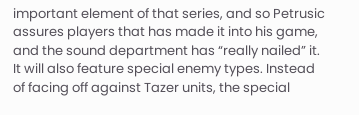important element of that series, and so Petrusic assures players that has made it into his game, and the sound department has “really nailed” it. It will also feature special enemy types. Instead of facing off against Tazer units, the special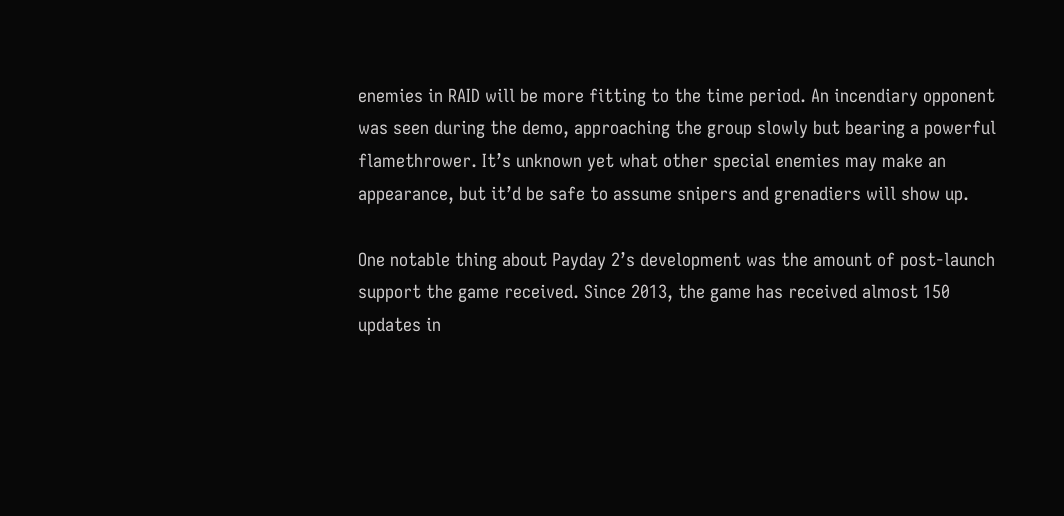enemies in RAID will be more fitting to the time period. An incendiary opponent was seen during the demo, approaching the group slowly but bearing a powerful flamethrower. It’s unknown yet what other special enemies may make an appearance, but it’d be safe to assume snipers and grenadiers will show up.

One notable thing about Payday 2’s development was the amount of post-launch support the game received. Since 2013, the game has received almost 150 updates in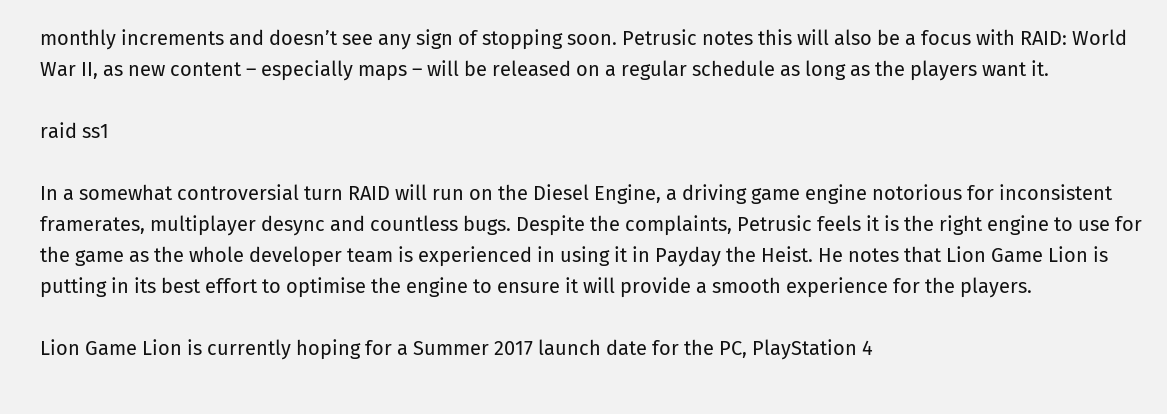monthly increments and doesn’t see any sign of stopping soon. Petrusic notes this will also be a focus with RAID: World War II, as new content – especially maps – will be released on a regular schedule as long as the players want it.

raid ss1

In a somewhat controversial turn RAID will run on the Diesel Engine, a driving game engine notorious for inconsistent framerates, multiplayer desync and countless bugs. Despite the complaints, Petrusic feels it is the right engine to use for the game as the whole developer team is experienced in using it in Payday the Heist. He notes that Lion Game Lion is putting in its best effort to optimise the engine to ensure it will provide a smooth experience for the players.

Lion Game Lion is currently hoping for a Summer 2017 launch date for the PC, PlayStation 4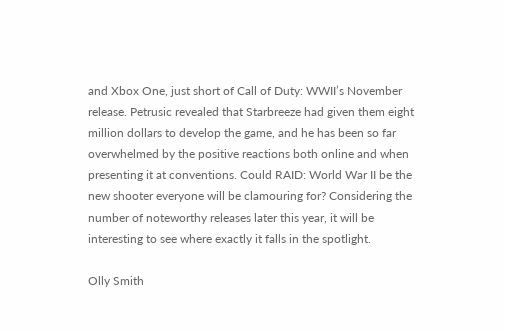and Xbox One, just short of Call of Duty: WWII’s November release. Petrusic revealed that Starbreeze had given them eight million dollars to develop the game, and he has been so far overwhelmed by the positive reactions both online and when presenting it at conventions. Could RAID: World War II be the new shooter everyone will be clamouring for? Considering the number of noteworthy releases later this year, it will be interesting to see where exactly it falls in the spotlight.

Olly Smith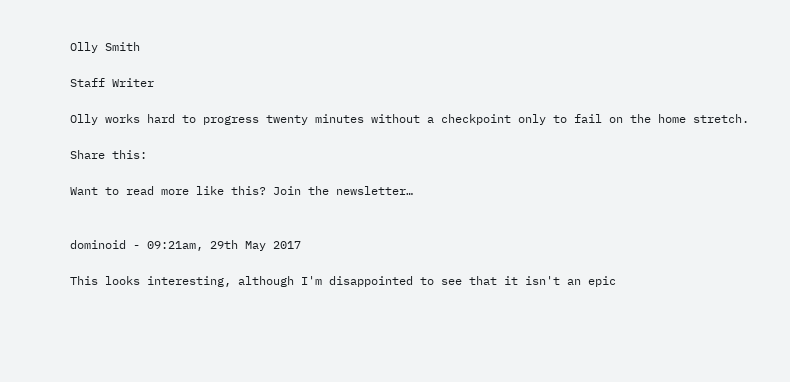Olly Smith

Staff Writer

Olly works hard to progress twenty minutes without a checkpoint only to fail on the home stretch.

Share this:

Want to read more like this? Join the newsletter…


dominoid - 09:21am, 29th May 2017

This looks interesting, although I'm disappointed to see that it isn't an epic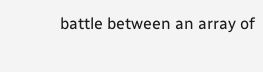battle between an array of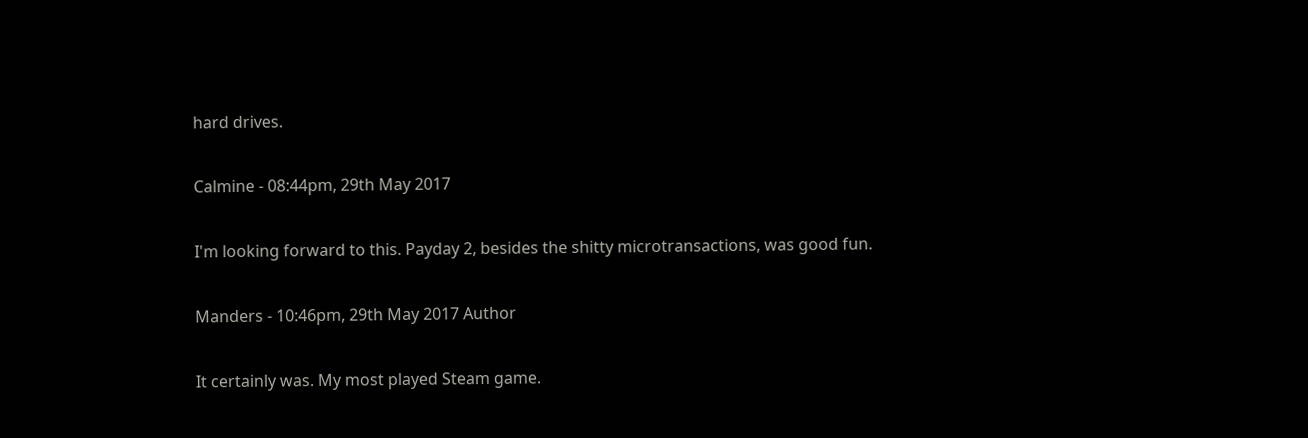hard drives.

Calmine - 08:44pm, 29th May 2017

I'm looking forward to this. Payday 2, besides the shitty microtransactions, was good fun.

Manders - 10:46pm, 29th May 2017 Author

It certainly was. My most played Steam game.